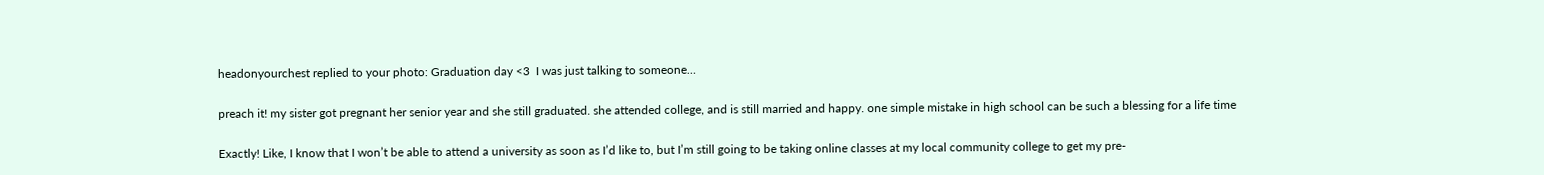headonyourchest replied to your photo: Graduation day <3  I was just talking to someone…

preach it! my sister got pregnant her senior year and she still graduated. she attended college, and is still married and happy. one simple mistake in high school can be such a blessing for a life time

Exactly! Like, I know that I won’t be able to attend a university as soon as I’d like to, but I’m still going to be taking online classes at my local community college to get my pre-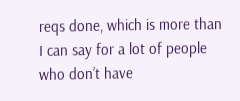reqs done, which is more than I can say for a lot of people who don’t have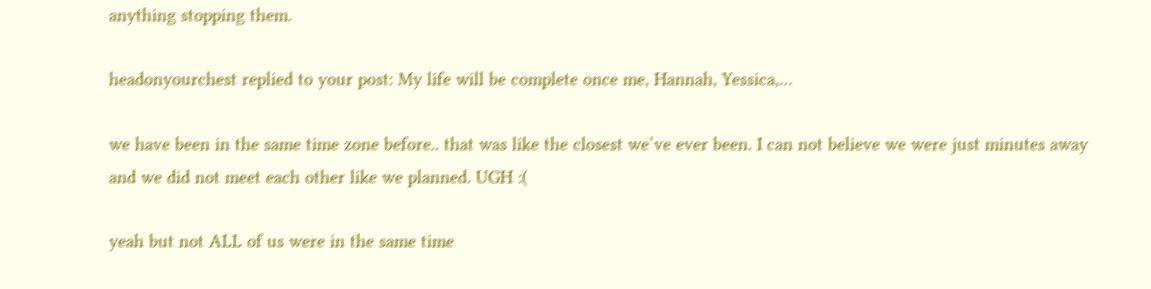anything stopping them.

headonyourchest replied to your post: My life will be complete once me, Hannah, Yessica,…

we have been in the same time zone before.. that was like the closest we’ve ever been. I can not believe we were just minutes away and we did not meet each other like we planned. UGH :(

yeah but not ALL of us were in the same time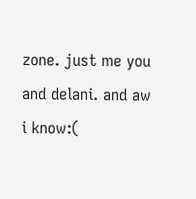zone. just me you and delani. and aw i know:(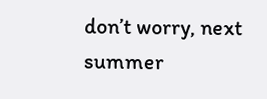don’t worry, next summer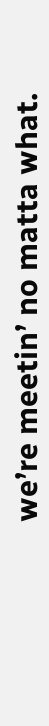we’re meetin’ no matta what.